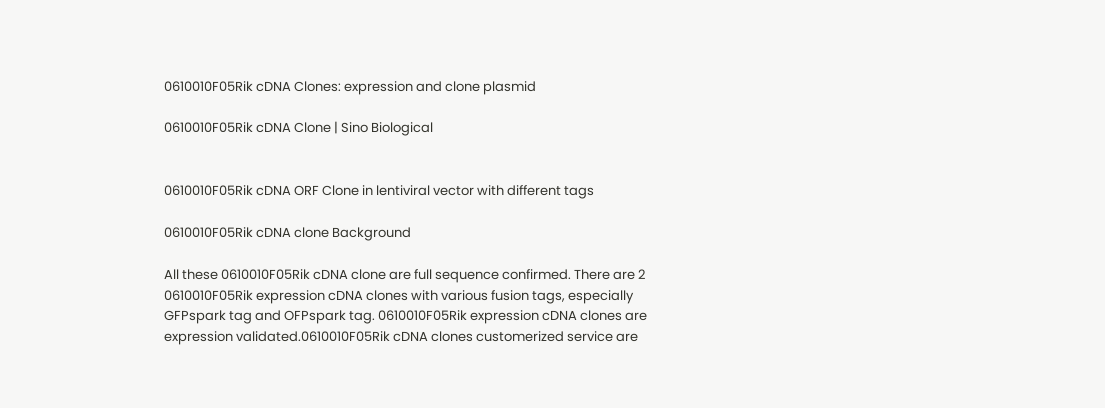0610010F05Rik cDNA Clones: expression and clone plasmid

0610010F05Rik cDNA Clone | Sino Biological


0610010F05Rik cDNA ORF Clone in lentiviral vector with different tags

0610010F05Rik cDNA clone Background

All these 0610010F05Rik cDNA clone are full sequence confirmed. There are 2 0610010F05Rik expression cDNA clones with various fusion tags, especially GFPspark tag and OFPspark tag. 0610010F05Rik expression cDNA clones are expression validated.0610010F05Rik cDNA clones customerized service are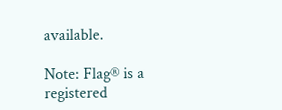available.

Note: Flag® is a registered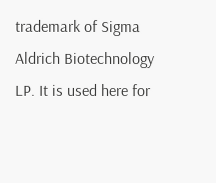trademark of Sigma Aldrich Biotechnology LP. It is used here for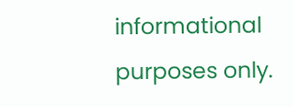informational purposes only.